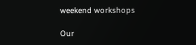weekend workshops

Our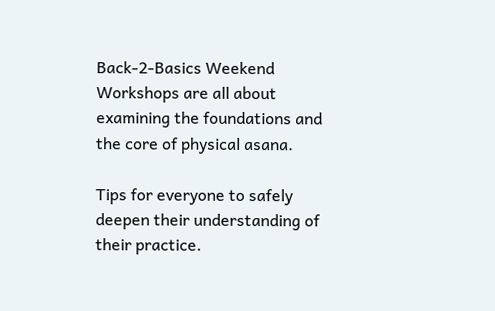Back-2-Basics Weekend Workshops are all about examining the foundations and the core of physical asana.

Tips for everyone to safely deepen their understanding of their practice.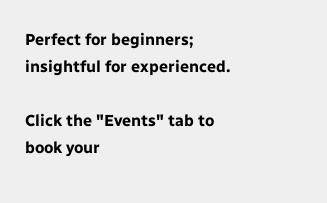Perfect for beginners; insightful for experienced.

Click the "Events" tab to book your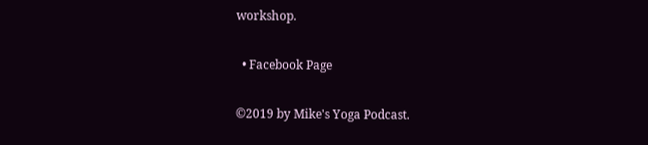workshop.

  • Facebook Page

©2019 by Mike's Yoga Podcast.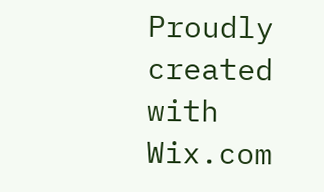Proudly created with Wix.com